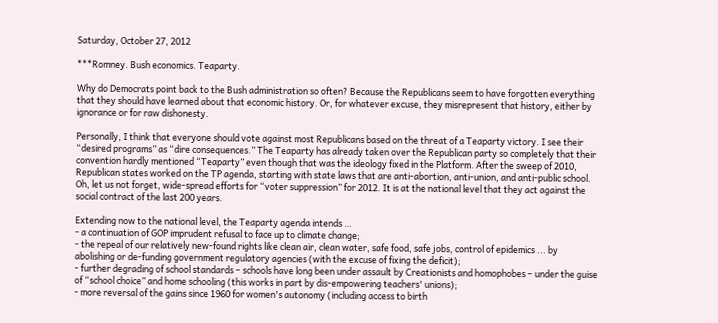Saturday, October 27, 2012

***Romney. Bush economics. Teaparty.

Why do Democrats point back to the Bush administration so often? Because the Republicans seem to have forgotten everything that they should have learned about that economic history. Or, for whatever excuse, they misrepresent that history, either by ignorance or for raw dishonesty.

Personally, I think that everyone should vote against most Republicans based on the threat of a Teaparty victory. I see their “desired programs” as “dire consequences.” The Teaparty has already taken over the Republican party so completely that their convention hardly mentioned “Teaparty” even though that was the ideology fixed in the Platform. After the sweep of 2010, Republican states worked on the TP agenda, starting with state laws that are anti-abortion, anti-union, and anti-public school. Oh, let us not forget, wide-spread efforts for “voter suppression” for 2012. It is at the national level that they act against the social contract of the last 200 years.

Extending now to the national level, the Teaparty agenda intends …
- a continuation of GOP imprudent refusal to face up to climate change;
- the repeal of our relatively new-found rights like clean air, clean water, safe food, safe jobs, control of epidemics ... by abolishing or de-funding government regulatory agencies (with the excuse of fixing the deficit);
- further degrading of school standards – schools have long been under assault by Creationists and homophobes – under the guise of “school choice” and home schooling (this works in part by dis-empowering teachers' unions);
- more reversal of the gains since 1960 for women's autonomy (including access to birth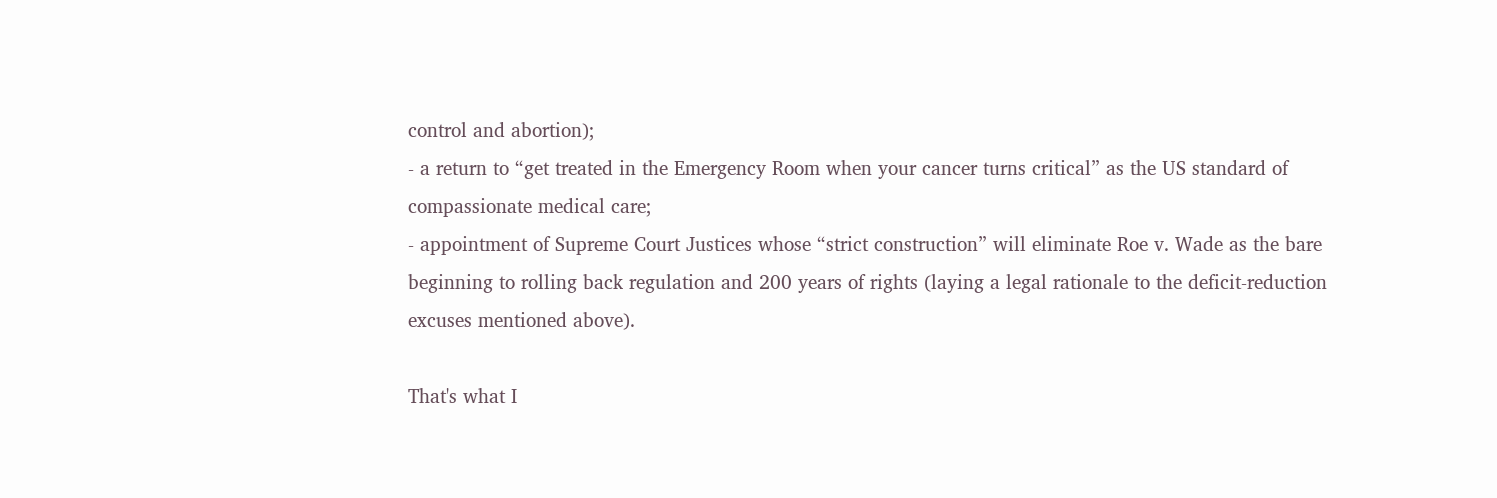control and abortion);
- a return to “get treated in the Emergency Room when your cancer turns critical” as the US standard of compassionate medical care;
- appointment of Supreme Court Justices whose “strict construction” will eliminate Roe v. Wade as the bare beginning to rolling back regulation and 200 years of rights (laying a legal rationale to the deficit-reduction excuses mentioned above).

That's what I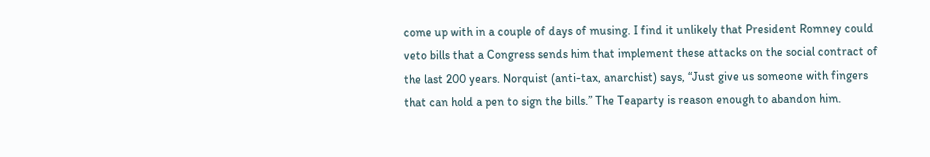come up with in a couple of days of musing. I find it unlikely that President Romney could veto bills that a Congress sends him that implement these attacks on the social contract of the last 200 years. Norquist (anti-tax, anarchist) says, “Just give us someone with fingers that can hold a pen to sign the bills.” The Teaparty is reason enough to abandon him.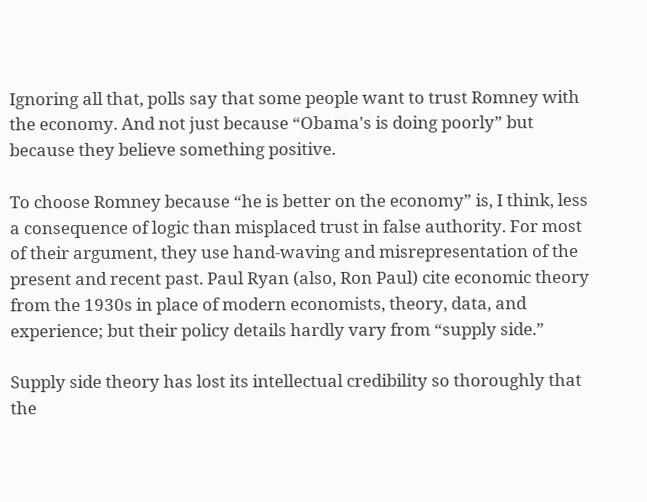Ignoring all that, polls say that some people want to trust Romney with the economy. And not just because “Obama's is doing poorly” but because they believe something positive.

To choose Romney because “he is better on the economy” is, I think, less a consequence of logic than misplaced trust in false authority. For most of their argument, they use hand-waving and misrepresentation of the present and recent past. Paul Ryan (also, Ron Paul) cite economic theory from the 1930s in place of modern economists, theory, data, and experience; but their policy details hardly vary from “supply side.”

Supply side theory has lost its intellectual credibility so thoroughly that the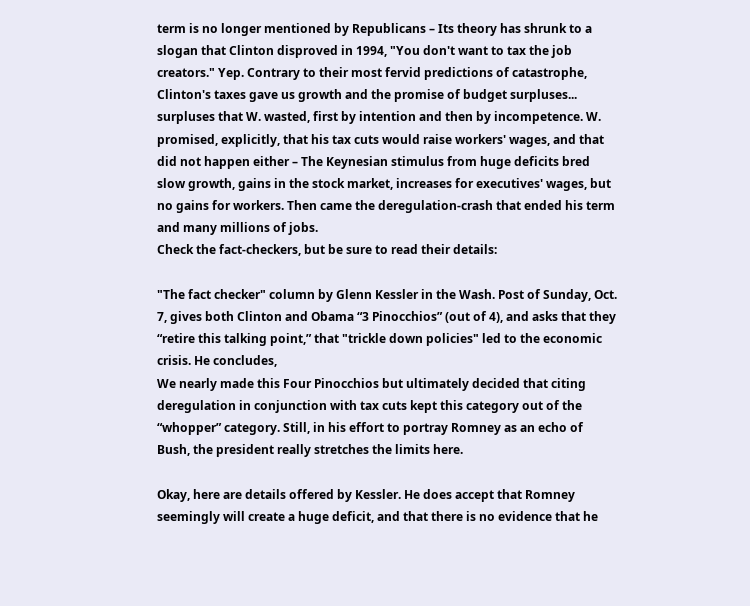term is no longer mentioned by Republicans – Its theory has shrunk to a slogan that Clinton disproved in 1994, "You don't want to tax the job creators." Yep. Contrary to their most fervid predictions of catastrophe, Clinton's taxes gave us growth and the promise of budget surpluses... surpluses that W. wasted, first by intention and then by incompetence. W. promised, explicitly, that his tax cuts would raise workers' wages, and that did not happen either – The Keynesian stimulus from huge deficits bred slow growth, gains in the stock market, increases for executives' wages, but no gains for workers. Then came the deregulation-crash that ended his term and many millions of jobs.
Check the fact-checkers, but be sure to read their details:

"The fact checker" column by Glenn Kessler in the Wash. Post of Sunday, Oct. 7, gives both Clinton and Obama “3 Pinocchios” (out of 4), and asks that they “retire this talking point,” that "trickle down policies" led to the economic crisis. He concludes,
We nearly made this Four Pinocchios but ultimately decided that citing deregulation in conjunction with tax cuts kept this category out of the “whopper” category. Still, in his effort to portray Romney as an echo of Bush, the president really stretches the limits here.

Okay, here are details offered by Kessler. He does accept that Romney seemingly will create a huge deficit, and that there is no evidence that he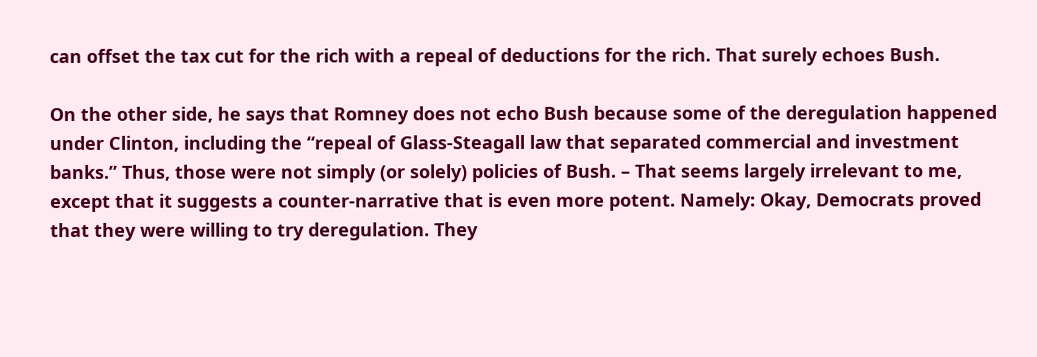can offset the tax cut for the rich with a repeal of deductions for the rich. That surely echoes Bush.

On the other side, he says that Romney does not echo Bush because some of the deregulation happened under Clinton, including the “repeal of Glass-Steagall law that separated commercial and investment banks.” Thus, those were not simply (or solely) policies of Bush. – That seems largely irrelevant to me, except that it suggests a counter-narrative that is even more potent. Namely: Okay, Democrats proved that they were willing to try deregulation. They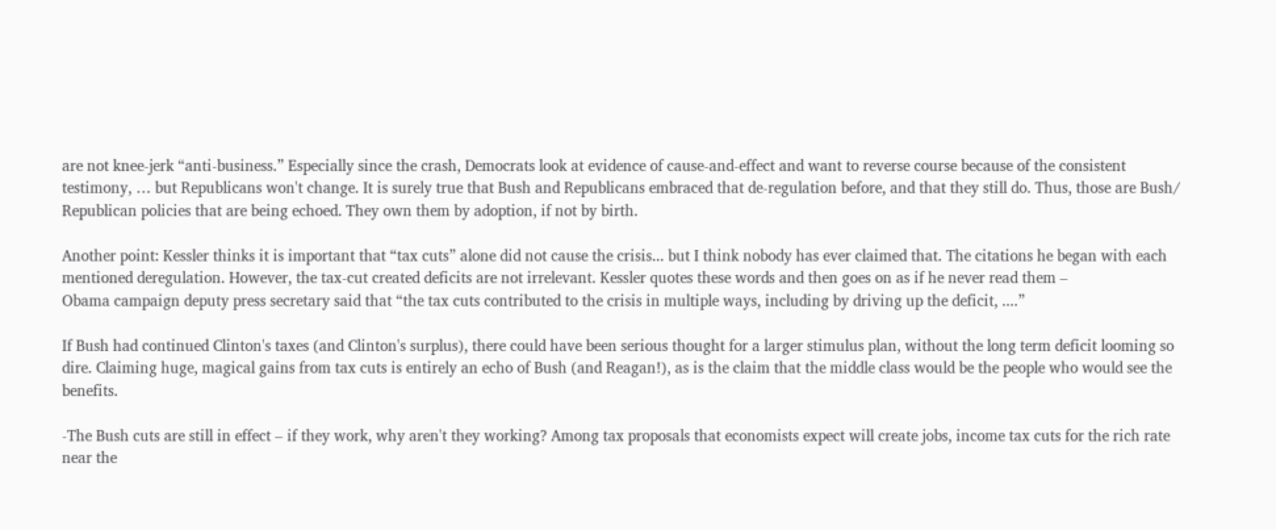are not knee-jerk “anti-business.” Especially since the crash, Democrats look at evidence of cause-and-effect and want to reverse course because of the consistent testimony, … but Republicans won't change. It is surely true that Bush and Republicans embraced that de-regulation before, and that they still do. Thus, those are Bush/ Republican policies that are being echoed. They own them by adoption, if not by birth.

Another point: Kessler thinks it is important that “tax cuts” alone did not cause the crisis... but I think nobody has ever claimed that. The citations he began with each mentioned deregulation. However, the tax-cut created deficits are not irrelevant. Kessler quotes these words and then goes on as if he never read them –
Obama campaign deputy press secretary said that “the tax cuts contributed to the crisis in multiple ways, including by driving up the deficit, ....”

If Bush had continued Clinton's taxes (and Clinton's surplus), there could have been serious thought for a larger stimulus plan, without the long term deficit looming so dire. Claiming huge, magical gains from tax cuts is entirely an echo of Bush (and Reagan!), as is the claim that the middle class would be the people who would see the benefits.

-The Bush cuts are still in effect – if they work, why aren't they working? Among tax proposals that economists expect will create jobs, income tax cuts for the rich rate near the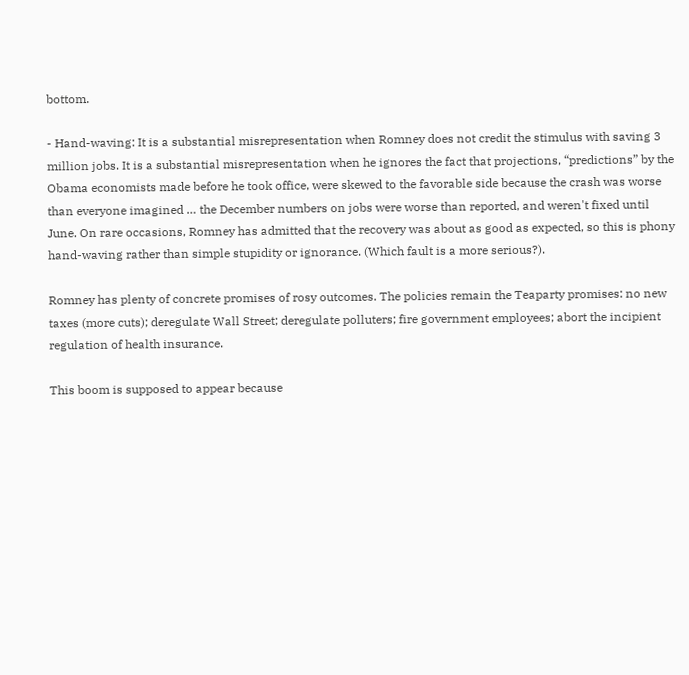bottom.

- Hand-waving: It is a substantial misrepresentation when Romney does not credit the stimulus with saving 3 million jobs. It is a substantial misrepresentation when he ignores the fact that projections, “predictions” by the Obama economists made before he took office, were skewed to the favorable side because the crash was worse than everyone imagined … the December numbers on jobs were worse than reported, and weren't fixed until June. On rare occasions, Romney has admitted that the recovery was about as good as expected, so this is phony hand-waving rather than simple stupidity or ignorance. (Which fault is a more serious?).

Romney has plenty of concrete promises of rosy outcomes. The policies remain the Teaparty promises: no new taxes (more cuts); deregulate Wall Street; deregulate polluters; fire government employees; abort the incipient regulation of health insurance.

This boom is supposed to appear because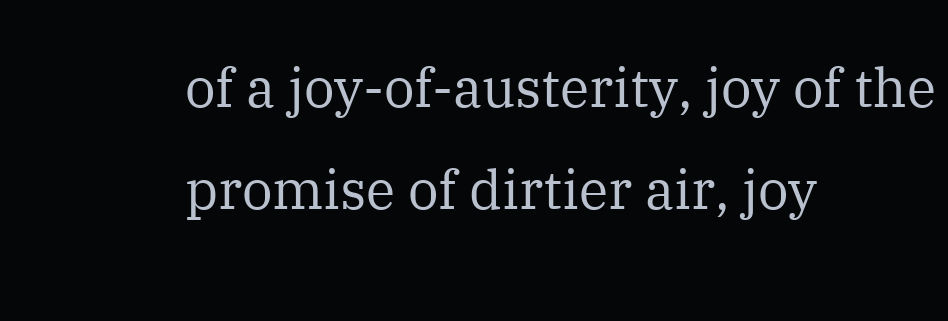of a joy-of-austerity, joy of the promise of dirtier air, joy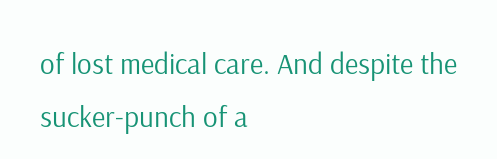of lost medical care. And despite the sucker-punch of a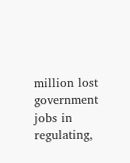million lost government jobs in regulating,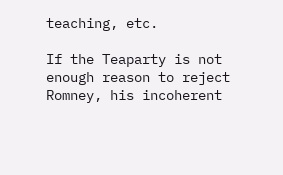teaching, etc.

If the Teaparty is not enough reason to reject Romney, his incoherent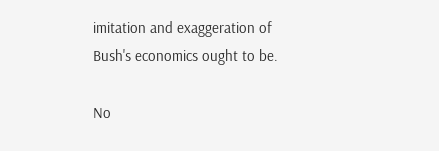imitation and exaggeration of Bush's economics ought to be.

No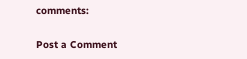comments:

Post a Comment